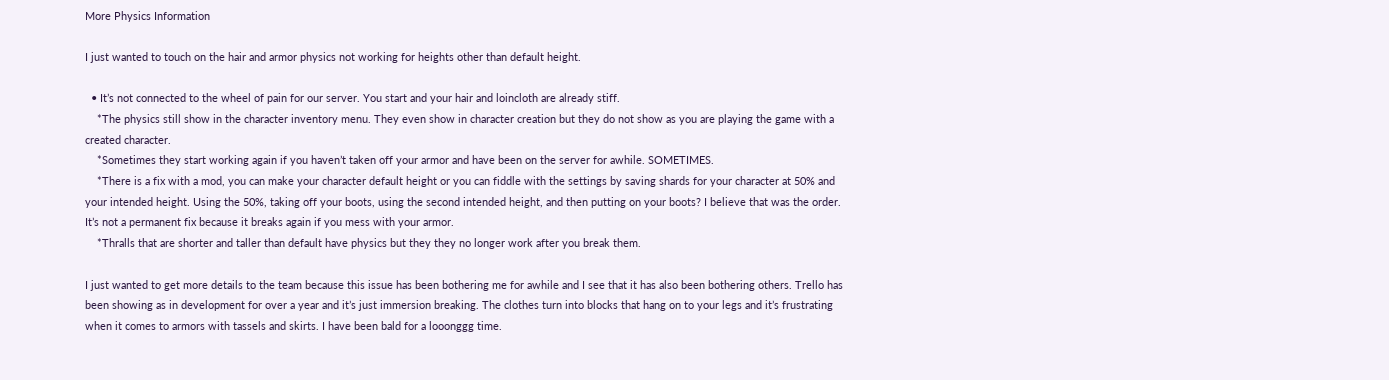More Physics Information

I just wanted to touch on the hair and armor physics not working for heights other than default height.

  • It’s not connected to the wheel of pain for our server. You start and your hair and loincloth are already stiff.
    *The physics still show in the character inventory menu. They even show in character creation but they do not show as you are playing the game with a created character.
    *Sometimes they start working again if you haven’t taken off your armor and have been on the server for awhile. SOMETIMES.
    *There is a fix with a mod, you can make your character default height or you can fiddle with the settings by saving shards for your character at 50% and your intended height. Using the 50%, taking off your boots, using the second intended height, and then putting on your boots? I believe that was the order. It’s not a permanent fix because it breaks again if you mess with your armor.
    *Thralls that are shorter and taller than default have physics but they they no longer work after you break them.

I just wanted to get more details to the team because this issue has been bothering me for awhile and I see that it has also been bothering others. Trello has been showing as in development for over a year and it’s just immersion breaking. The clothes turn into blocks that hang on to your legs and it’s frustrating when it comes to armors with tassels and skirts. I have been bald for a looonggg time.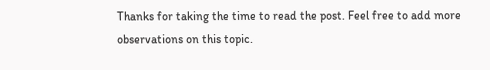Thanks for taking the time to read the post. Feel free to add more observations on this topic.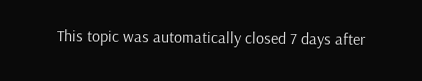This topic was automatically closed 7 days after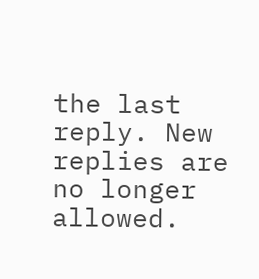the last reply. New replies are no longer allowed.